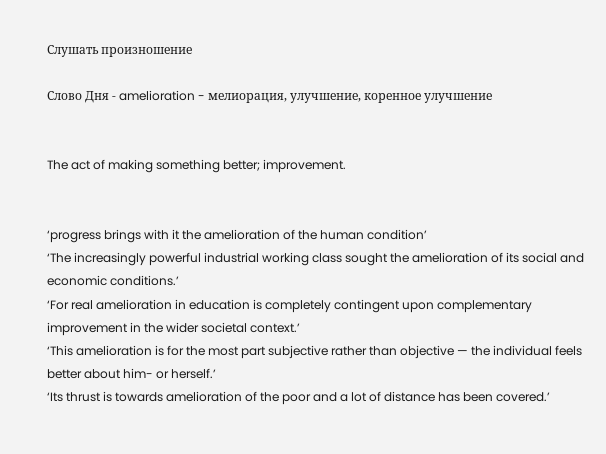Слушать произношение

Слово Дня - amelioration - мелиорация, улучшение, коренное улучшение


The act of making something better; improvement.


‘progress brings with it the amelioration of the human condition’
‘The increasingly powerful industrial working class sought the amelioration of its social and economic conditions.’
‘For real amelioration in education is completely contingent upon complementary improvement in the wider societal context.’
‘This amelioration is for the most part subjective rather than objective — the individual feels better about him- or herself.’
‘Its thrust is towards amelioration of the poor and a lot of distance has been covered.’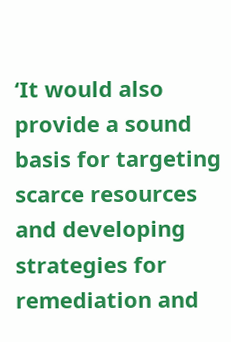‘It would also provide a sound basis for targeting scarce resources and developing strategies for remediation and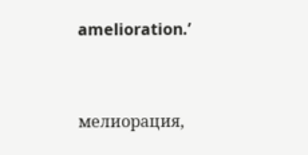amelioration.’


мелиорация,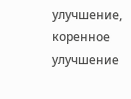улучшение, коренное улучшение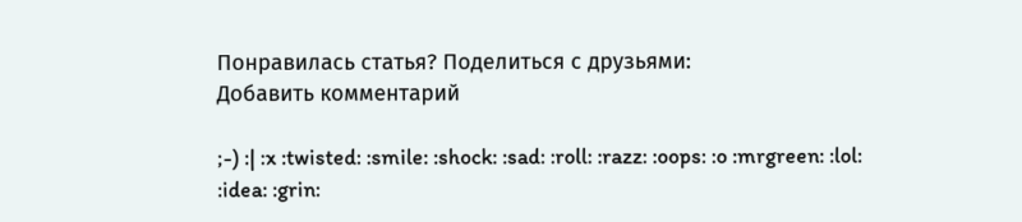Понравилась статья? Поделиться с друзьями:
Добавить комментарий

;-) :| :x :twisted: :smile: :shock: :sad: :roll: :razz: :oops: :o :mrgreen: :lol: :idea: :grin: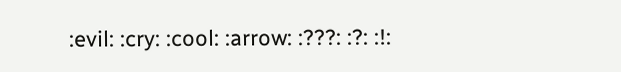:evil: :cry: :cool: :arrow: :???: :?: :!: